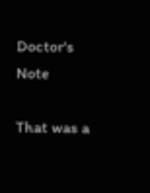Doctor's Note

That was a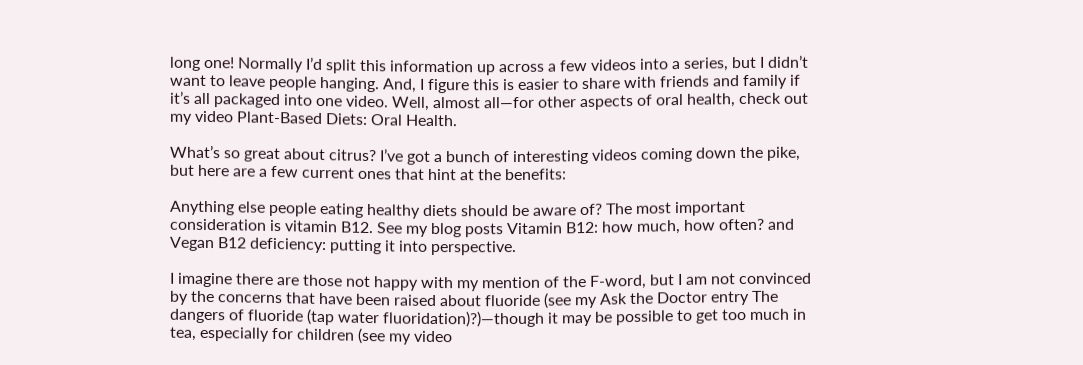long one! Normally I’d split this information up across a few videos into a series, but I didn’t want to leave people hanging. And, I figure this is easier to share with friends and family if it’s all packaged into one video. Well, almost all—for other aspects of oral health, check out my video Plant-Based Diets: Oral Health.

What’s so great about citrus? I’ve got a bunch of interesting videos coming down the pike, but here are a few current ones that hint at the benefits:

Anything else people eating healthy diets should be aware of? The most important consideration is vitamin B12. See my blog posts Vitamin B12: how much, how often? and Vegan B12 deficiency: putting it into perspective.

I imagine there are those not happy with my mention of the F-word, but I am not convinced by the concerns that have been raised about fluoride (see my Ask the Doctor entry The dangers of fluoride (tap water fluoridation)?)—though it may be possible to get too much in tea, especially for children (see my video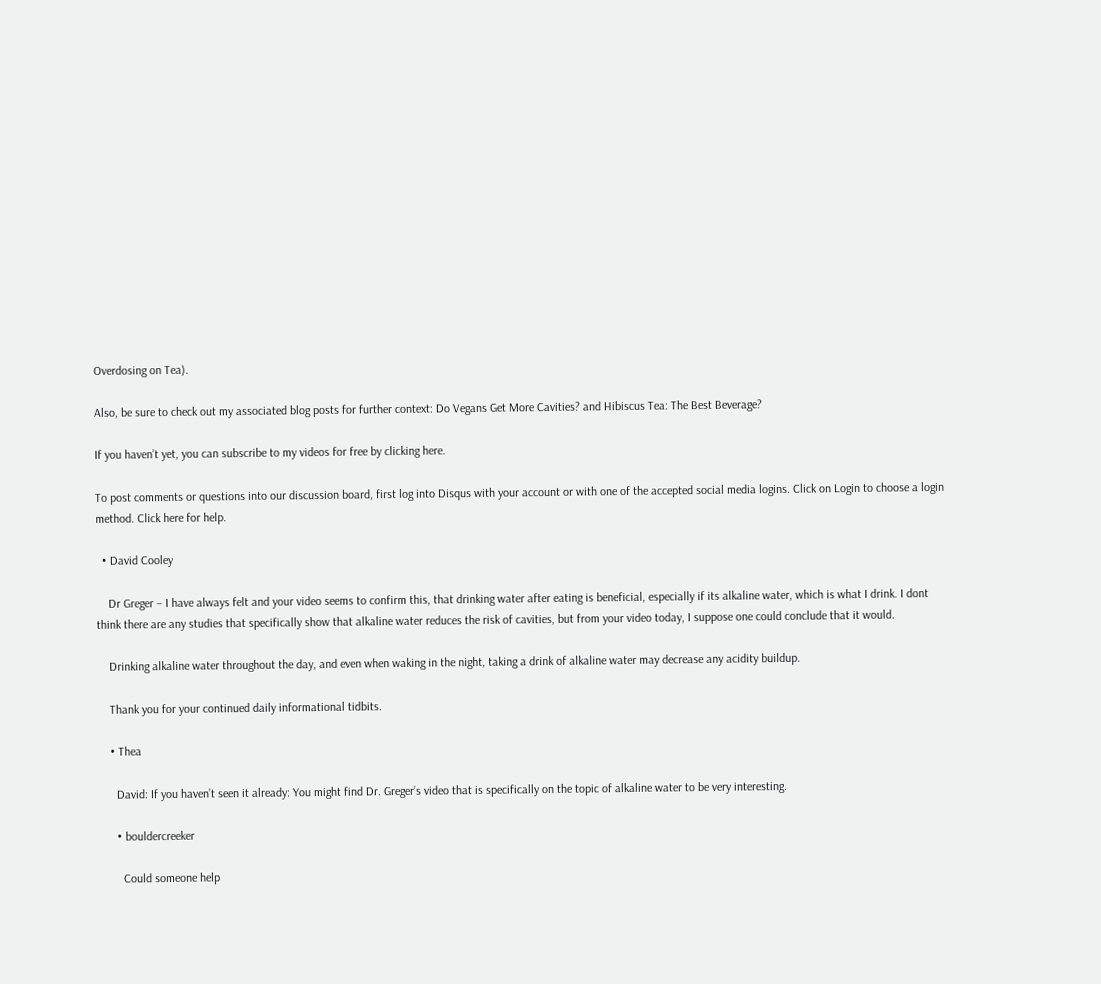Overdosing on Tea).

Also, be sure to check out my associated blog posts for further context: Do Vegans Get More Cavities? and Hibiscus Tea: The Best Beverage?

If you haven’t yet, you can subscribe to my videos for free by clicking here.

To post comments or questions into our discussion board, first log into Disqus with your account or with one of the accepted social media logins. Click on Login to choose a login method. Click here for help.

  • David Cooley

    Dr Greger – I have always felt and your video seems to confirm this, that drinking water after eating is beneficial, especially if its alkaline water, which is what I drink. I dont think there are any studies that specifically show that alkaline water reduces the risk of cavities, but from your video today, I suppose one could conclude that it would.

    Drinking alkaline water throughout the day, and even when waking in the night, taking a drink of alkaline water may decrease any acidity buildup.

    Thank you for your continued daily informational tidbits.

    • Thea

      David: If you haven’t seen it already: You might find Dr. Greger’s video that is specifically on the topic of alkaline water to be very interesting.

      • bouldercreeker

        Could someone help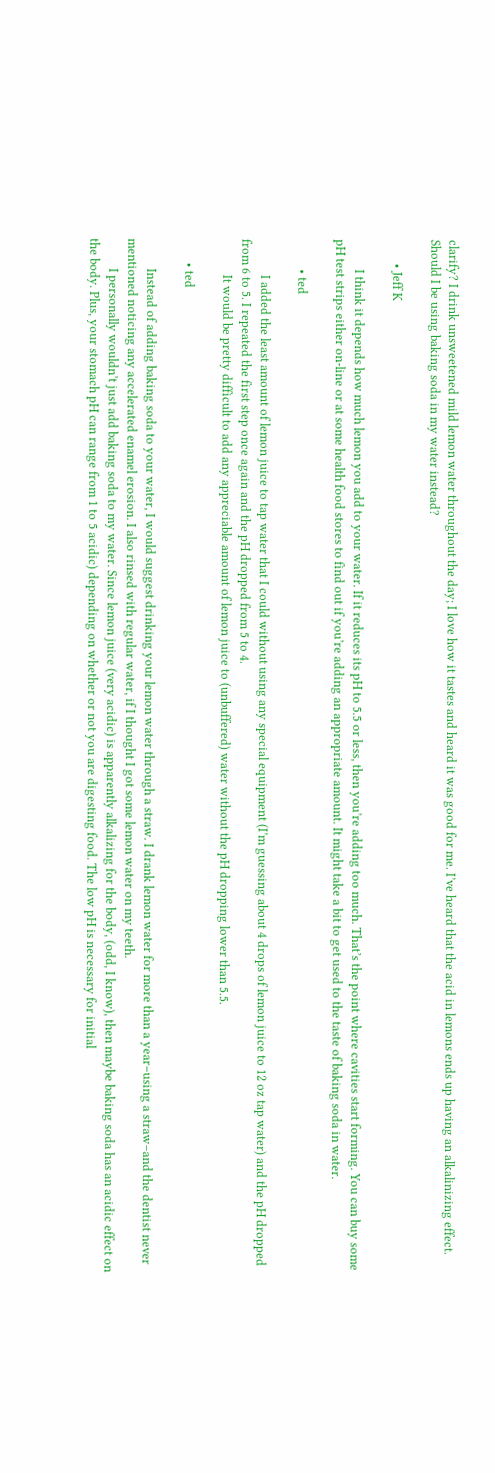clarify? I drink unsweetened mild lemon water throughout the day; I love how it tastes and heard it was good for me. I’ve heard that the acid in lemons ends up having an alkalinizing effect. Should I be using baking soda in my water instead?

        • Jeff K

          I think it depends how much lemon you add to your water. If it reduces its pH to 5.5 or less, then you’re adding too much. That’s the point where cavities start forming. You can buy some pH test strips either on-line or at some health food stores to find out if you’re adding an appropriate amount. It might take a bit to get used to the taste of baking soda in water.

          • ted

            I added the least amount of lemon juice to tap water that I could without using any special equipment (I’m guessing about 4 drops of lemon juice to 12 oz tap water) and the pH dropped from 6 to 5. I repeated the first step once again and the pH dropped from 5 to 4.
            It would be pretty difficult to add any appreciable amount of lemon juice to (unbuffered) water without the pH dropping lower than 5.5.

        • ted

          Instead of adding baking soda to your water, I would suggest drinking your lemon water through a straw. I drank lemon water for more than a year–using a straw–and the dentist never mentioned noticing any accelerated enamel erosion. I also rinsed with regular water, if I thought I got some lemon water on my teeth.
          I personally wouldn’t just add baking soda to my water. Since lemon juice (very acidic) is apparently alkalizing for the body, (odd, I know), then maybe baking soda has an acidic effect on the body. Plus, your stomach pH can range from 1 to 5 acidic) depending on whether or not you are digesting food. The low pH is necessary for initial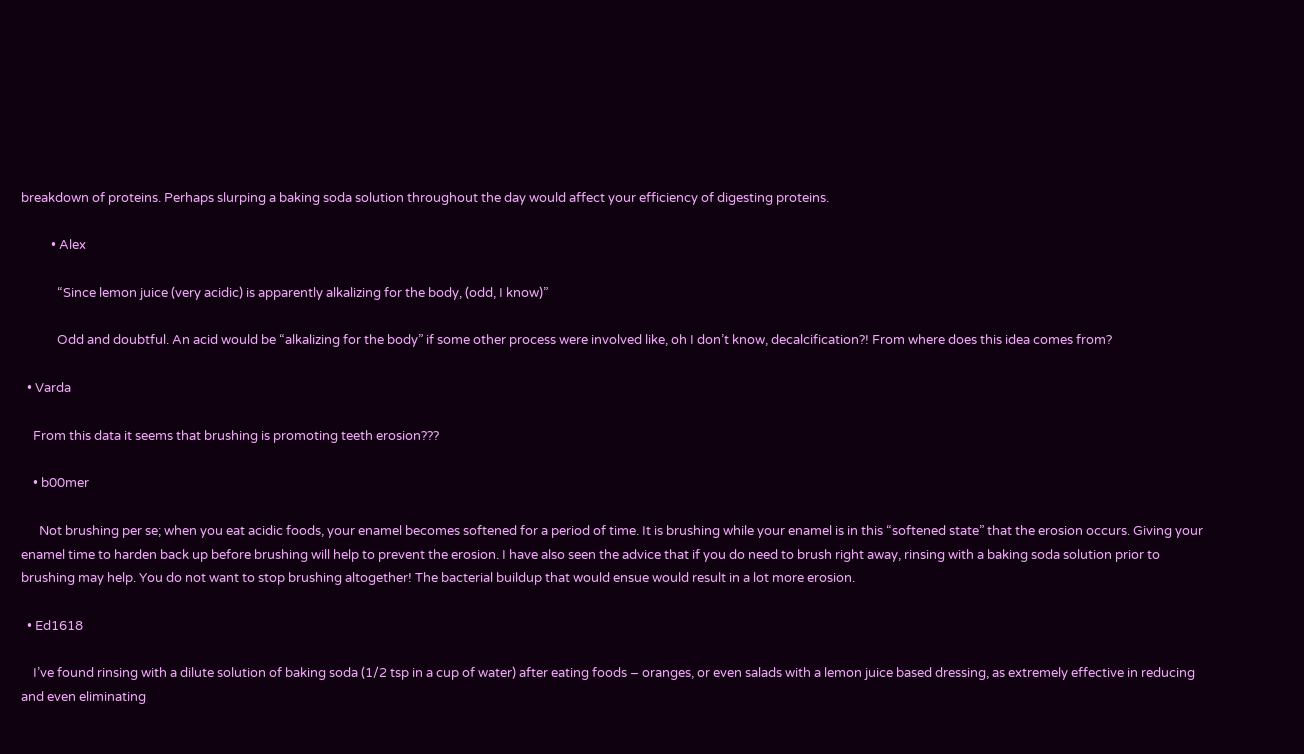breakdown of proteins. Perhaps slurping a baking soda solution throughout the day would affect your efficiency of digesting proteins.

          • Alex

            “Since lemon juice (very acidic) is apparently alkalizing for the body, (odd, I know)”

            Odd and doubtful. An acid would be “alkalizing for the body” if some other process were involved like, oh I don’t know, decalcification?! From where does this idea comes from?

  • Varda

    From this data it seems that brushing is promoting teeth erosion???

    • b00mer

      Not brushing per se; when you eat acidic foods, your enamel becomes softened for a period of time. It is brushing while your enamel is in this “softened state” that the erosion occurs. Giving your enamel time to harden back up before brushing will help to prevent the erosion. I have also seen the advice that if you do need to brush right away, rinsing with a baking soda solution prior to brushing may help. You do not want to stop brushing altogether! The bacterial buildup that would ensue would result in a lot more erosion.

  • Ed1618

    I’ve found rinsing with a dilute solution of baking soda (1/2 tsp in a cup of water) after eating foods – oranges, or even salads with a lemon juice based dressing, as extremely effective in reducing and even eliminating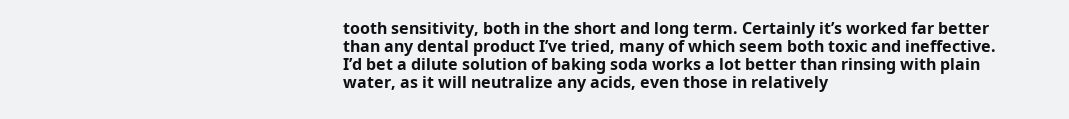tooth sensitivity, both in the short and long term. Certainly it’s worked far better than any dental product I’ve tried, many of which seem both toxic and ineffective. I’d bet a dilute solution of baking soda works a lot better than rinsing with plain water, as it will neutralize any acids, even those in relatively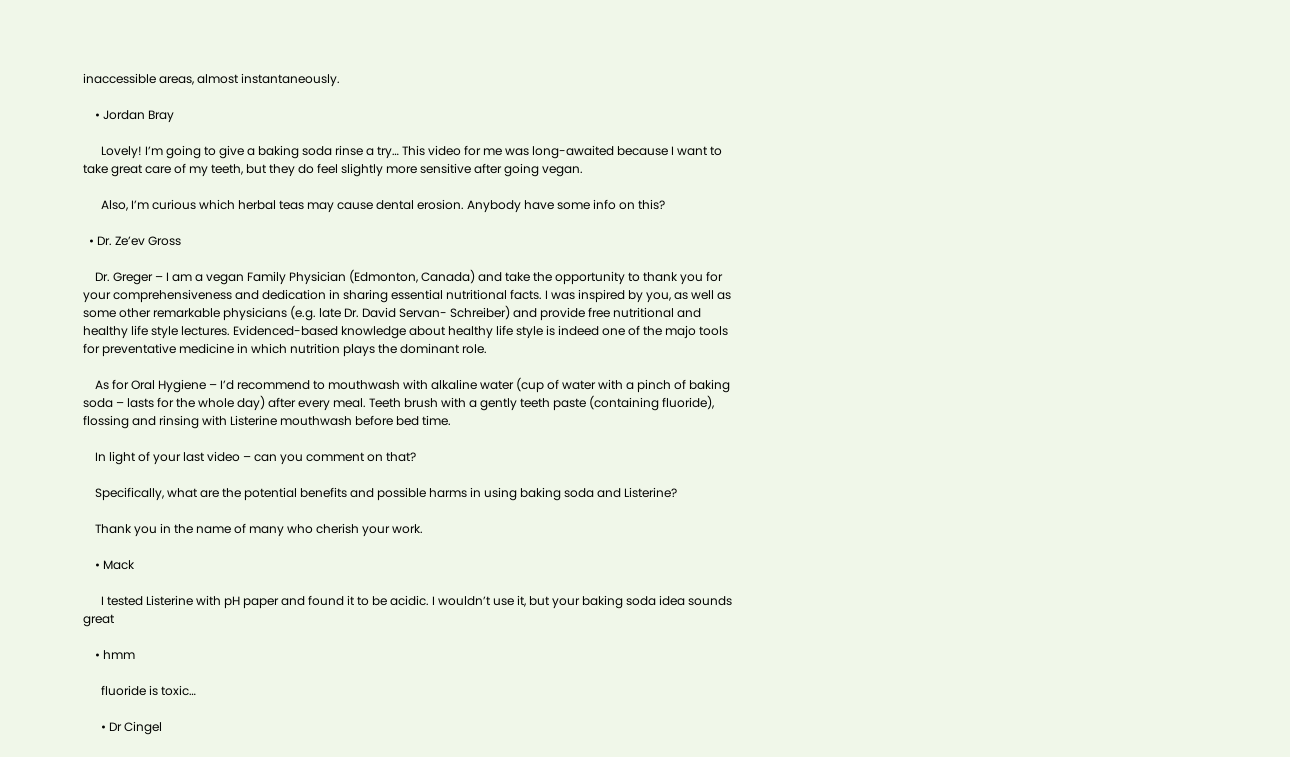inaccessible areas, almost instantaneously.

    • Jordan Bray

      Lovely! I’m going to give a baking soda rinse a try… This video for me was long-awaited because I want to take great care of my teeth, but they do feel slightly more sensitive after going vegan.

      Also, I’m curious which herbal teas may cause dental erosion. Anybody have some info on this?

  • Dr. Ze’ev Gross

    Dr. Greger – I am a vegan Family Physician (Edmonton, Canada) and take the opportunity to thank you for your comprehensiveness and dedication in sharing essential nutritional facts. I was inspired by you, as well as some other remarkable physicians (e.g. late Dr. David Servan- Schreiber) and provide free nutritional and healthy life style lectures. Evidenced-based knowledge about healthy life style is indeed one of the majo tools for preventative medicine in which nutrition plays the dominant role.

    As for Oral Hygiene – I’d recommend to mouthwash with alkaline water (cup of water with a pinch of baking soda – lasts for the whole day) after every meal. Teeth brush with a gently teeth paste (containing fluoride), flossing and rinsing with Listerine mouthwash before bed time.

    In light of your last video – can you comment on that?

    Specifically, what are the potential benefits and possible harms in using baking soda and Listerine?

    Thank you in the name of many who cherish your work.

    • Mack

      I tested Listerine with pH paper and found it to be acidic. I wouldn’t use it, but your baking soda idea sounds great

    • hmm

      fluoride is toxic…

      • Dr Cingel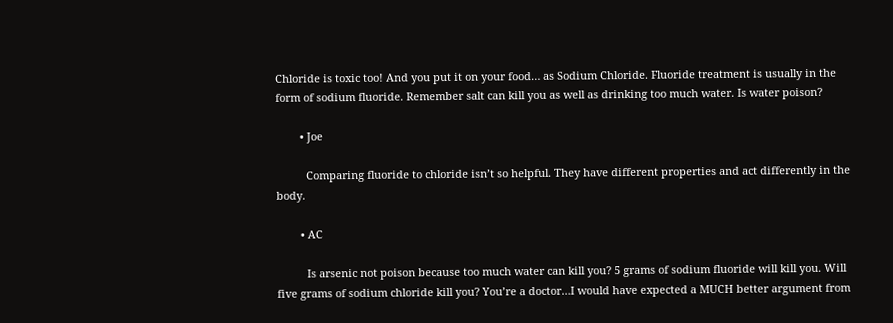Chloride is toxic too! And you put it on your food… as Sodium Chloride. Fluoride treatment is usually in the form of sodium fluoride. Remember salt can kill you as well as drinking too much water. Is water poison?

        • Joe

          Comparing fluoride to chloride isn’t so helpful. They have different properties and act differently in the body.

        • AC

          Is arsenic not poison because too much water can kill you? 5 grams of sodium fluoride will kill you. Will five grams of sodium chloride kill you? You’re a doctor…I would have expected a MUCH better argument from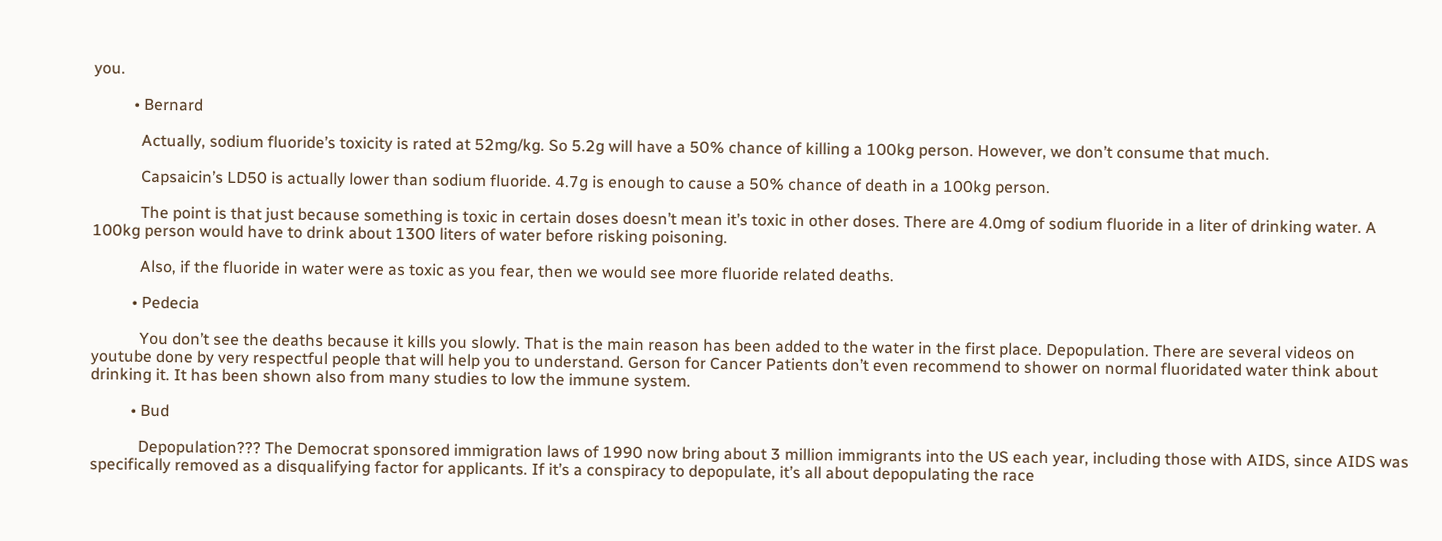you.

          • Bernard

            Actually, sodium fluoride’s toxicity is rated at 52mg/kg. So 5.2g will have a 50% chance of killing a 100kg person. However, we don’t consume that much.

            Capsaicin’s LD50 is actually lower than sodium fluoride. 4.7g is enough to cause a 50% chance of death in a 100kg person.

            The point is that just because something is toxic in certain doses doesn’t mean it’s toxic in other doses. There are 4.0mg of sodium fluoride in a liter of drinking water. A 100kg person would have to drink about 1300 liters of water before risking poisoning.

            Also, if the fluoride in water were as toxic as you fear, then we would see more fluoride related deaths.

          • Pedecia

            You don’t see the deaths because it kills you slowly. That is the main reason has been added to the water in the first place. Depopulation. There are several videos on youtube done by very respectful people that will help you to understand. Gerson for Cancer Patients don’t even recommend to shower on normal fluoridated water think about drinking it. It has been shown also from many studies to low the immune system.

          • Bud

            Depopulation??? The Democrat sponsored immigration laws of 1990 now bring about 3 million immigrants into the US each year, including those with AIDS, since AIDS was specifically removed as a disqualifying factor for applicants. If it’s a conspiracy to depopulate, it’s all about depopulating the race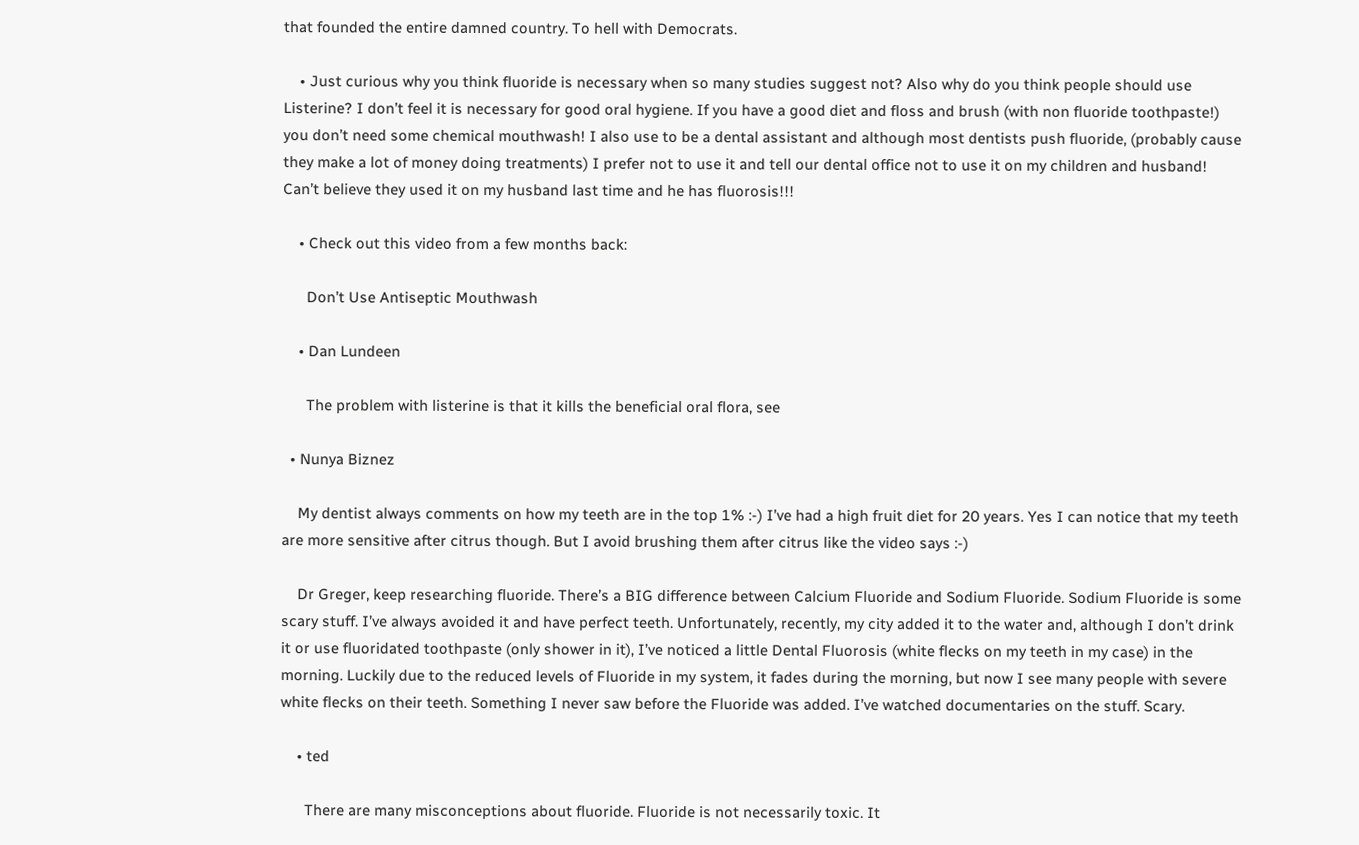that founded the entire damned country. To hell with Democrats.

    • Just curious why you think fluoride is necessary when so many studies suggest not? Also why do you think people should use Listerine? I don’t feel it is necessary for good oral hygiene. If you have a good diet and floss and brush (with non fluoride toothpaste!) you don’t need some chemical mouthwash! I also use to be a dental assistant and although most dentists push fluoride, (probably cause they make a lot of money doing treatments) I prefer not to use it and tell our dental office not to use it on my children and husband! Can’t believe they used it on my husband last time and he has fluorosis!!!

    • Check out this video from a few months back:

      Don’t Use Antiseptic Mouthwash

    • Dan Lundeen

      The problem with listerine is that it kills the beneficial oral flora, see

  • Nunya Biznez

    My dentist always comments on how my teeth are in the top 1% :-) I’ve had a high fruit diet for 20 years. Yes I can notice that my teeth are more sensitive after citrus though. But I avoid brushing them after citrus like the video says :-)

    Dr Greger, keep researching fluoride. There’s a BIG difference between Calcium Fluoride and Sodium Fluoride. Sodium Fluoride is some scary stuff. I’ve always avoided it and have perfect teeth. Unfortunately, recently, my city added it to the water and, although I don’t drink it or use fluoridated toothpaste (only shower in it), I’ve noticed a little Dental Fluorosis (white flecks on my teeth in my case) in the morning. Luckily due to the reduced levels of Fluoride in my system, it fades during the morning, but now I see many people with severe white flecks on their teeth. Something I never saw before the Fluoride was added. I’ve watched documentaries on the stuff. Scary.

    • ted

      There are many misconceptions about fluoride. Fluoride is not necessarily toxic. It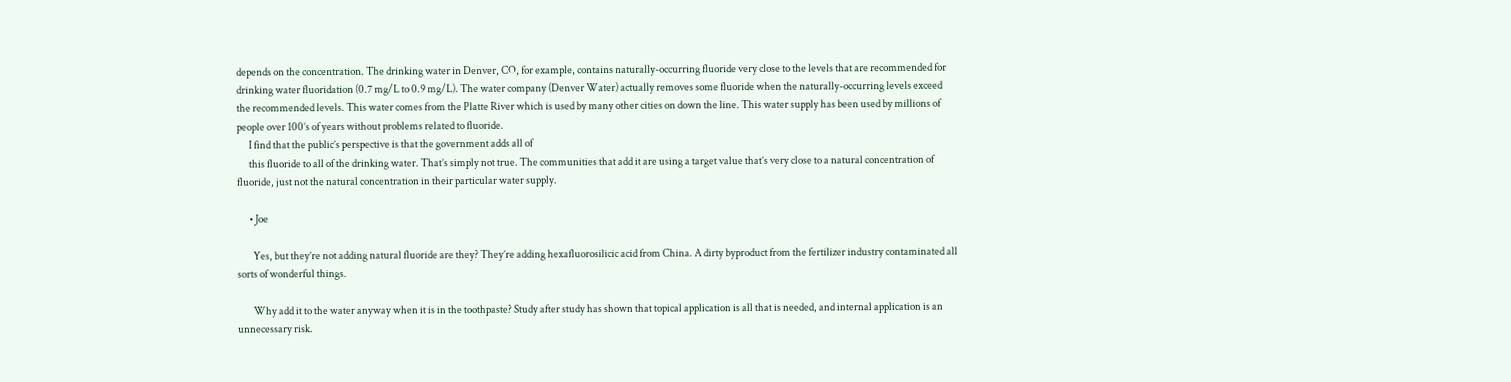depends on the concentration. The drinking water in Denver, CO, for example, contains naturally-occurring fluoride very close to the levels that are recommended for drinking water fluoridation (0.7 mg/L to 0.9 mg/L). The water company (Denver Water) actually removes some fluoride when the naturally-occurring levels exceed the recommended levels. This water comes from the Platte River which is used by many other cities on down the line. This water supply has been used by millions of people over 100’s of years without problems related to fluoride.
      I find that the public’s perspective is that the government adds all of
      this fluoride to all of the drinking water. That’s simply not true. The communities that add it are using a target value that’s very close to a natural concentration of fluoride, just not the natural concentration in their particular water supply.

      • Joe

        Yes, but they’re not adding natural fluoride are they? They’re adding hexafluorosilicic acid from China. A dirty byproduct from the fertilizer industry contaminated all sorts of wonderful things.

        Why add it to the water anyway when it is in the toothpaste? Study after study has shown that topical application is all that is needed, and internal application is an unnecessary risk.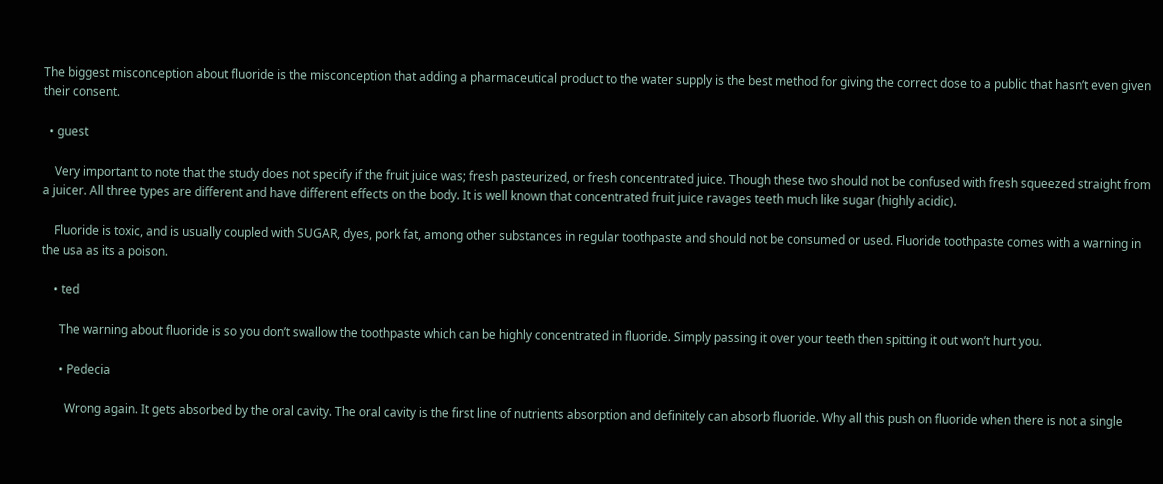The biggest misconception about fluoride is the misconception that adding a pharmaceutical product to the water supply is the best method for giving the correct dose to a public that hasn’t even given their consent.

  • guest

    Very important to note that the study does not specify if the fruit juice was; fresh pasteurized, or fresh concentrated juice. Though these two should not be confused with fresh squeezed straight from a juicer. All three types are different and have different effects on the body. It is well known that concentrated fruit juice ravages teeth much like sugar (highly acidic).

    Fluoride is toxic, and is usually coupled with SUGAR, dyes, pork fat, among other substances in regular toothpaste and should not be consumed or used. Fluoride toothpaste comes with a warning in the usa as its a poison.

    • ted

      The warning about fluoride is so you don’t swallow the toothpaste which can be highly concentrated in fluoride. Simply passing it over your teeth then spitting it out won’t hurt you.

      • Pedecia

        Wrong again. It gets absorbed by the oral cavity. The oral cavity is the first line of nutrients absorption and definitely can absorb fluoride. Why all this push on fluoride when there is not a single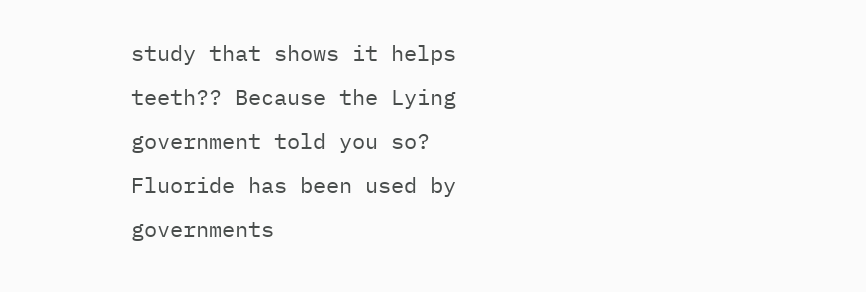study that shows it helps teeth?? Because the Lying government told you so? Fluoride has been used by governments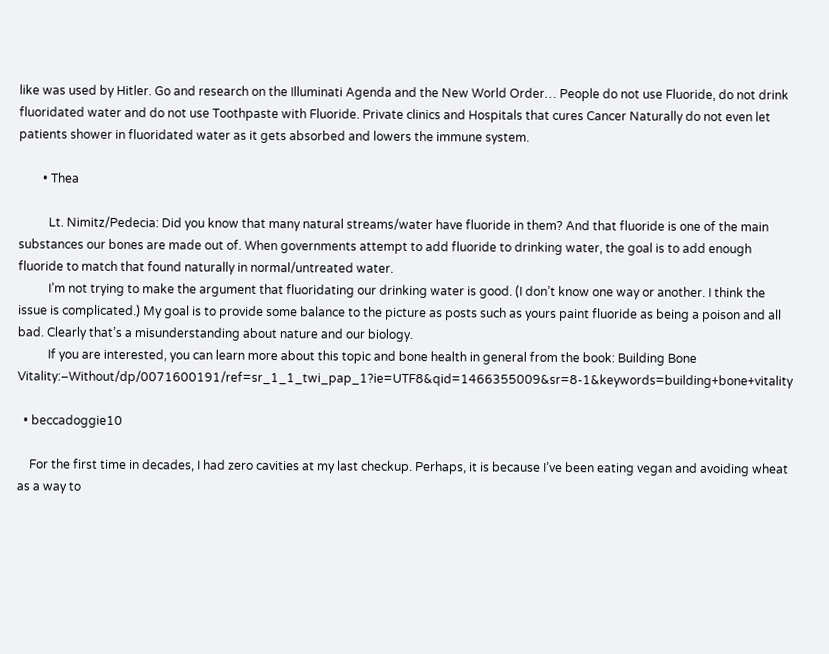like was used by Hitler. Go and research on the Illuminati Agenda and the New World Order… People do not use Fluoride, do not drink fluoridated water and do not use Toothpaste with Fluoride. Private clinics and Hospitals that cures Cancer Naturally do not even let patients shower in fluoridated water as it gets absorbed and lowers the immune system.

        • Thea

          Lt. Nimitz/Pedecia: Did you know that many natural streams/water have fluoride in them? And that fluoride is one of the main substances our bones are made out of. When governments attempt to add fluoride to drinking water, the goal is to add enough fluoride to match that found naturally in normal/untreated water.
          I’m not trying to make the argument that fluoridating our drinking water is good. (I don’t know one way or another. I think the issue is complicated.) My goal is to provide some balance to the picture as posts such as yours paint fluoride as being a poison and all bad. Clearly that’s a misunderstanding about nature and our biology.
          If you are interested, you can learn more about this topic and bone health in general from the book: Building Bone Vitality:–Without/dp/0071600191/ref=sr_1_1_twi_pap_1?ie=UTF8&qid=1466355009&sr=8-1&keywords=building+bone+vitality

  • beccadoggie10

    For the first time in decades, I had zero cavities at my last checkup. Perhaps, it is because I’ve been eating vegan and avoiding wheat as a way to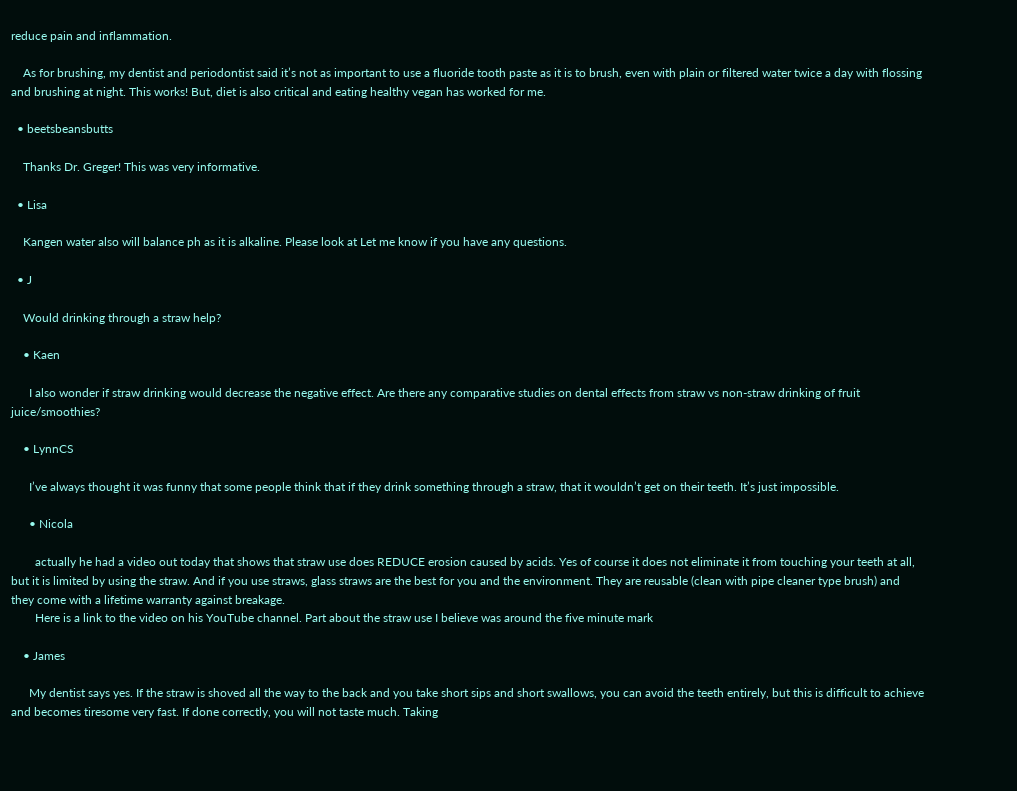reduce pain and inflammation.

    As for brushing, my dentist and periodontist said it’s not as important to use a fluoride tooth paste as it is to brush, even with plain or filtered water twice a day with flossing and brushing at night. This works! But, diet is also critical and eating healthy vegan has worked for me.

  • beetsbeansbutts

    Thanks Dr. Greger! This was very informative.

  • Lisa

    Kangen water also will balance ph as it is alkaline. Please look at Let me know if you have any questions.

  • J

    Would drinking through a straw help?

    • Kaen

      I also wonder if straw drinking would decrease the negative effect. Are there any comparative studies on dental effects from straw vs non-straw drinking of fruit juice/smoothies?

    • LynnCS

      I’ve always thought it was funny that some people think that if they drink something through a straw, that it wouldn’t get on their teeth. It’s just impossible.

      • Nicola

        actually he had a video out today that shows that straw use does REDUCE erosion caused by acids. Yes of course it does not eliminate it from touching your teeth at all, but it is limited by using the straw. And if you use straws, glass straws are the best for you and the environment. They are reusable (clean with pipe cleaner type brush) and they come with a lifetime warranty against breakage.
        Here is a link to the video on his YouTube channel. Part about the straw use I believe was around the five minute mark

    • James

      My dentist says yes. If the straw is shoved all the way to the back and you take short sips and short swallows, you can avoid the teeth entirely, but this is difficult to achieve and becomes tiresome very fast. If done correctly, you will not taste much. Taking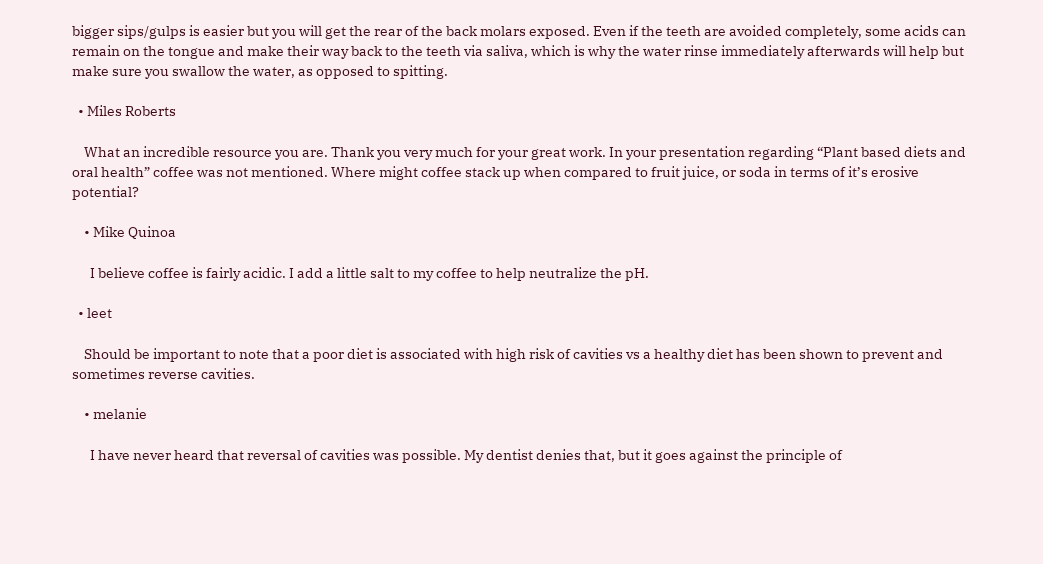bigger sips/gulps is easier but you will get the rear of the back molars exposed. Even if the teeth are avoided completely, some acids can remain on the tongue and make their way back to the teeth via saliva, which is why the water rinse immediately afterwards will help but make sure you swallow the water, as opposed to spitting.

  • Miles Roberts

    What an incredible resource you are. Thank you very much for your great work. In your presentation regarding “Plant based diets and oral health” coffee was not mentioned. Where might coffee stack up when compared to fruit juice, or soda in terms of it’s erosive potential?

    • Mike Quinoa

      I believe coffee is fairly acidic. I add a little salt to my coffee to help neutralize the pH.

  • leet

    Should be important to note that a poor diet is associated with high risk of cavities vs a healthy diet has been shown to prevent and sometimes reverse cavities.

    • melanie

      I have never heard that reversal of cavities was possible. My dentist denies that, but it goes against the principle of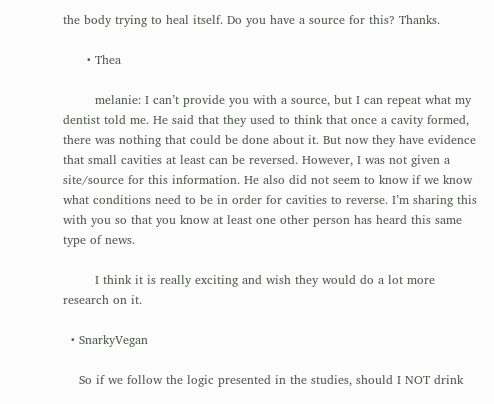the body trying to heal itself. Do you have a source for this? Thanks.

      • Thea

        melanie: I can’t provide you with a source, but I can repeat what my dentist told me. He said that they used to think that once a cavity formed, there was nothing that could be done about it. But now they have evidence that small cavities at least can be reversed. However, I was not given a site/source for this information. He also did not seem to know if we know what conditions need to be in order for cavities to reverse. I’m sharing this with you so that you know at least one other person has heard this same type of news.

        I think it is really exciting and wish they would do a lot more research on it.

  • SnarkyVegan

    So if we follow the logic presented in the studies, should I NOT drink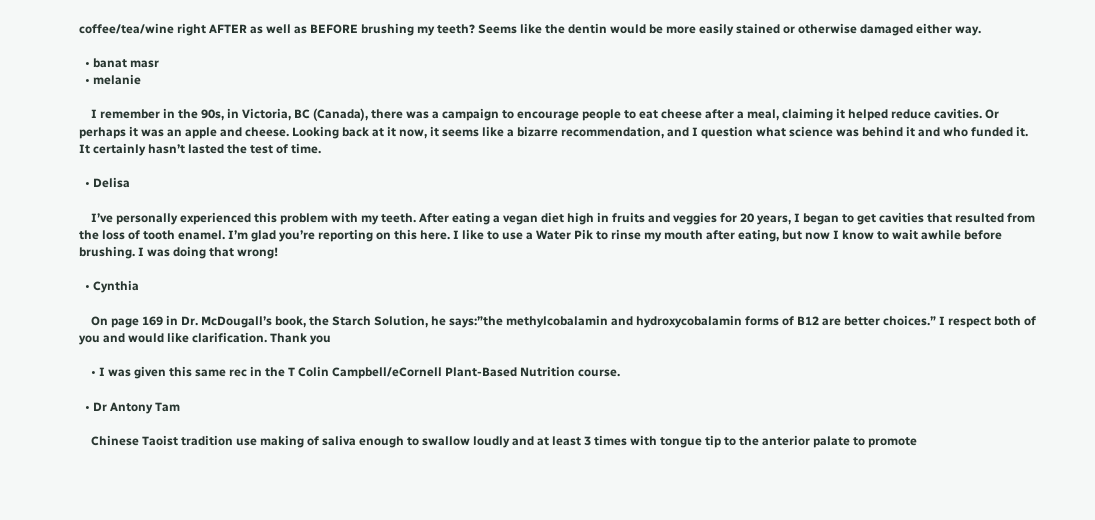coffee/tea/wine right AFTER as well as BEFORE brushing my teeth? Seems like the dentin would be more easily stained or otherwise damaged either way.

  • banat masr
  • melanie

    I remember in the 90s, in Victoria, BC (Canada), there was a campaign to encourage people to eat cheese after a meal, claiming it helped reduce cavities. Or perhaps it was an apple and cheese. Looking back at it now, it seems like a bizarre recommendation, and I question what science was behind it and who funded it. It certainly hasn’t lasted the test of time.

  • Delisa

    I’ve personally experienced this problem with my teeth. After eating a vegan diet high in fruits and veggies for 20 years, I began to get cavities that resulted from the loss of tooth enamel. I’m glad you’re reporting on this here. I like to use a Water Pik to rinse my mouth after eating, but now I know to wait awhile before brushing. I was doing that wrong!

  • Cynthia

    On page 169 in Dr. McDougall’s book, the Starch Solution, he says:”the methylcobalamin and hydroxycobalamin forms of B12 are better choices.” I respect both of you and would like clarification. Thank you

    • I was given this same rec in the T Colin Campbell/eCornell Plant-Based Nutrition course.

  • Dr Antony Tam

    Chinese Taoist tradition use making of saliva enough to swallow loudly and at least 3 times with tongue tip to the anterior palate to promote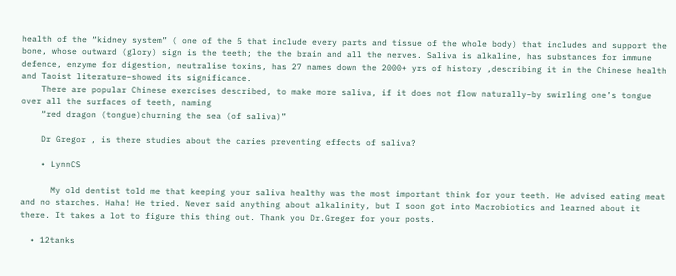health of the “kidney system” ( one of the 5 that include every parts and tissue of the whole body) that includes and support the bone, whose outward (glory) sign is the teeth; the the brain and all the nerves. Saliva is alkaline, has substances for immune defence, enzyme for digestion, neutralise toxins, has 27 names down the 2000+ yrs of history ,describing it in the Chinese health and Taoist literature–showed its significance.
    There are popular Chinese exercises described, to make more saliva, if it does not flow naturally–by swirling one’s tongue over all the surfaces of teeth, naming
    “red dragon (tongue)churning the sea (of saliva)”

    Dr Gregor , is there studies about the caries preventing effects of saliva?

    • LynnCS

      My old dentist told me that keeping your saliva healthy was the most important think for your teeth. He advised eating meat and no starches. Haha! He tried. Never said anything about alkalinity, but I soon got into Macrobiotics and learned about it there. It takes a lot to figure this thing out. Thank you Dr.Greger for your posts.

  • 12tanks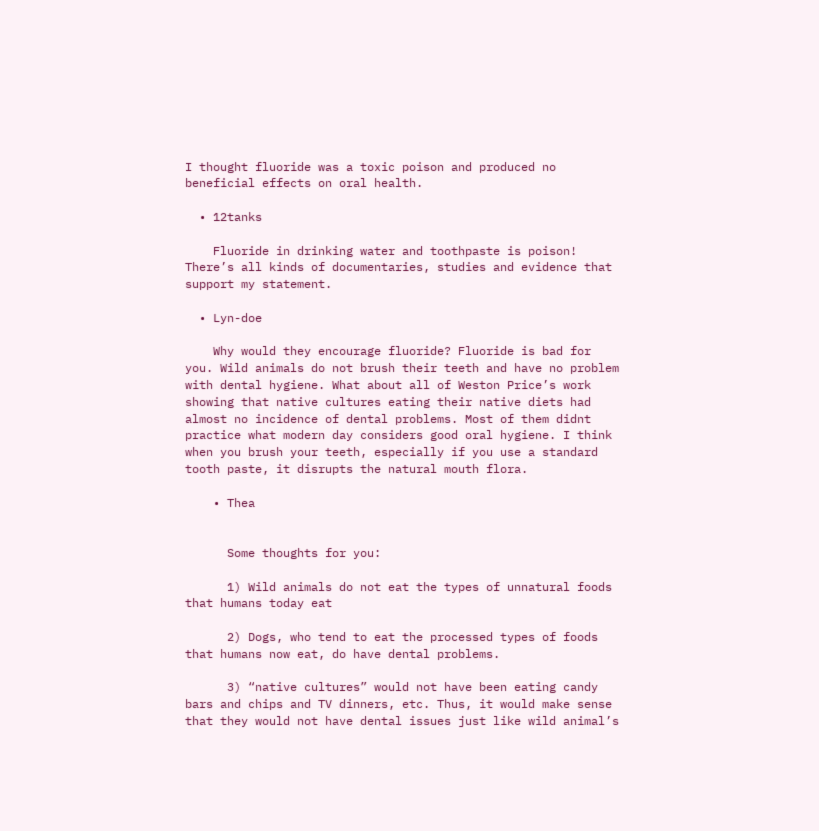I thought fluoride was a toxic poison and produced no beneficial effects on oral health.

  • 12tanks

    Fluoride in drinking water and toothpaste is poison! There’s all kinds of documentaries, studies and evidence that support my statement.

  • Lyn-doe

    Why would they encourage fluoride? Fluoride is bad for you. Wild animals do not brush their teeth and have no problem with dental hygiene. What about all of Weston Price’s work showing that native cultures eating their native diets had almost no incidence of dental problems. Most of them didnt practice what modern day considers good oral hygiene. I think when you brush your teeth, especially if you use a standard tooth paste, it disrupts the natural mouth flora.

    • Thea


      Some thoughts for you:

      1) Wild animals do not eat the types of unnatural foods that humans today eat

      2) Dogs, who tend to eat the processed types of foods that humans now eat, do have dental problems.

      3) “native cultures” would not have been eating candy bars and chips and TV dinners, etc. Thus, it would make sense that they would not have dental issues just like wild animal’s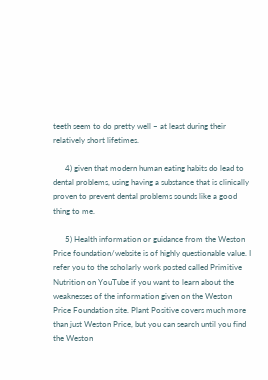teeth seem to do pretty well – at least during their relatively short lifetimes.

      4) given that modern human eating habits do lead to dental problems, using having a substance that is clinically proven to prevent dental problems sounds like a good thing to me.

      5) Health information or guidance from the Weston Price foundation/website is of highly questionable value. I refer you to the scholarly work posted called Primitive Nutrition on YouTube if you want to learn about the weaknesses of the information given on the Weston Price Foundation site. Plant Positive covers much more than just Weston Price, but you can search until you find the Weston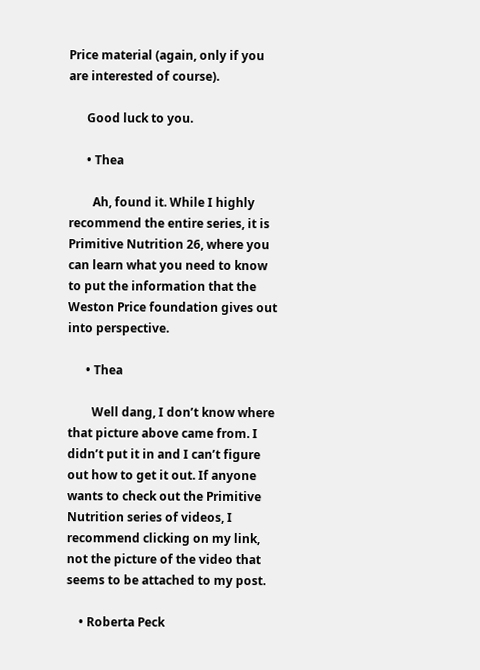Price material (again, only if you are interested of course).

      Good luck to you.

      • Thea

        Ah, found it. While I highly recommend the entire series, it is Primitive Nutrition 26, where you can learn what you need to know to put the information that the Weston Price foundation gives out into perspective.

      • Thea

        Well dang, I don’t know where that picture above came from. I didn’t put it in and I can’t figure out how to get it out. If anyone wants to check out the Primitive Nutrition series of videos, I recommend clicking on my link, not the picture of the video that seems to be attached to my post.

    • Roberta Peck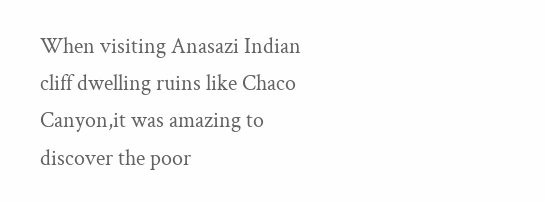When visiting Anasazi Indian cliff dwelling ruins like Chaco Canyon,it was amazing to discover the poor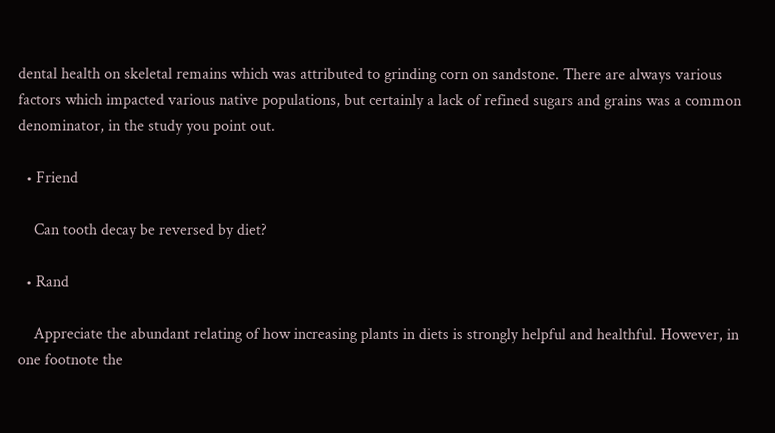dental health on skeletal remains which was attributed to grinding corn on sandstone. There are always various factors which impacted various native populations, but certainly a lack of refined sugars and grains was a common denominator, in the study you point out.

  • Friend

    Can tooth decay be reversed by diet?

  • Rand

    Appreciate the abundant relating of how increasing plants in diets is strongly helpful and healthful. However, in one footnote the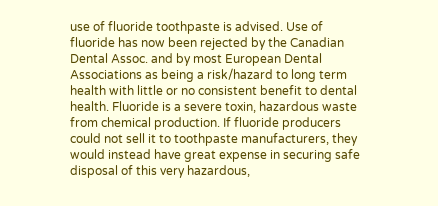use of fluoride toothpaste is advised. Use of fluoride has now been rejected by the Canadian Dental Assoc. and by most European Dental Associations as being a risk/hazard to long term health with little or no consistent benefit to dental health. Fluoride is a severe toxin, hazardous waste from chemical production. If fluoride producers could not sell it to toothpaste manufacturers, they would instead have great expense in securing safe disposal of this very hazardous,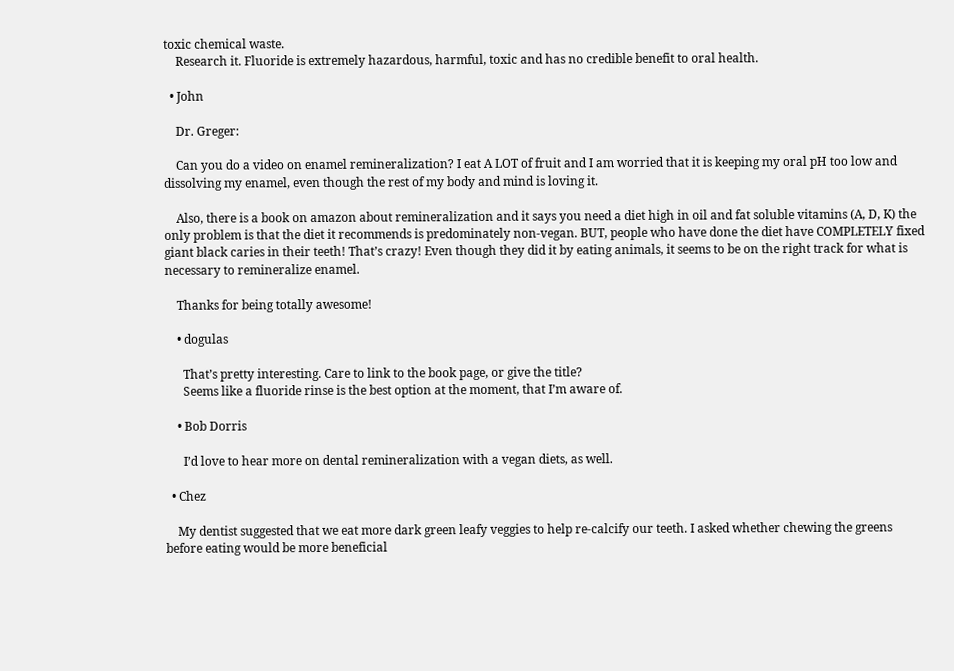toxic chemical waste.
    Research it. Fluoride is extremely hazardous, harmful, toxic and has no credible benefit to oral health.

  • John

    Dr. Greger:

    Can you do a video on enamel remineralization? I eat A LOT of fruit and I am worried that it is keeping my oral pH too low and dissolving my enamel, even though the rest of my body and mind is loving it.

    Also, there is a book on amazon about remineralization and it says you need a diet high in oil and fat soluble vitamins (A, D, K) the only problem is that the diet it recommends is predominately non-vegan. BUT, people who have done the diet have COMPLETELY fixed giant black caries in their teeth! That’s crazy! Even though they did it by eating animals, it seems to be on the right track for what is necessary to remineralize enamel.

    Thanks for being totally awesome!

    • dogulas

      That’s pretty interesting. Care to link to the book page, or give the title?
      Seems like a fluoride rinse is the best option at the moment, that I’m aware of.

    • Bob Dorris

      I’d love to hear more on dental remineralization with a vegan diets, as well.

  • Chez

    My dentist suggested that we eat more dark green leafy veggies to help re-calcify our teeth. I asked whether chewing the greens before eating would be more beneficial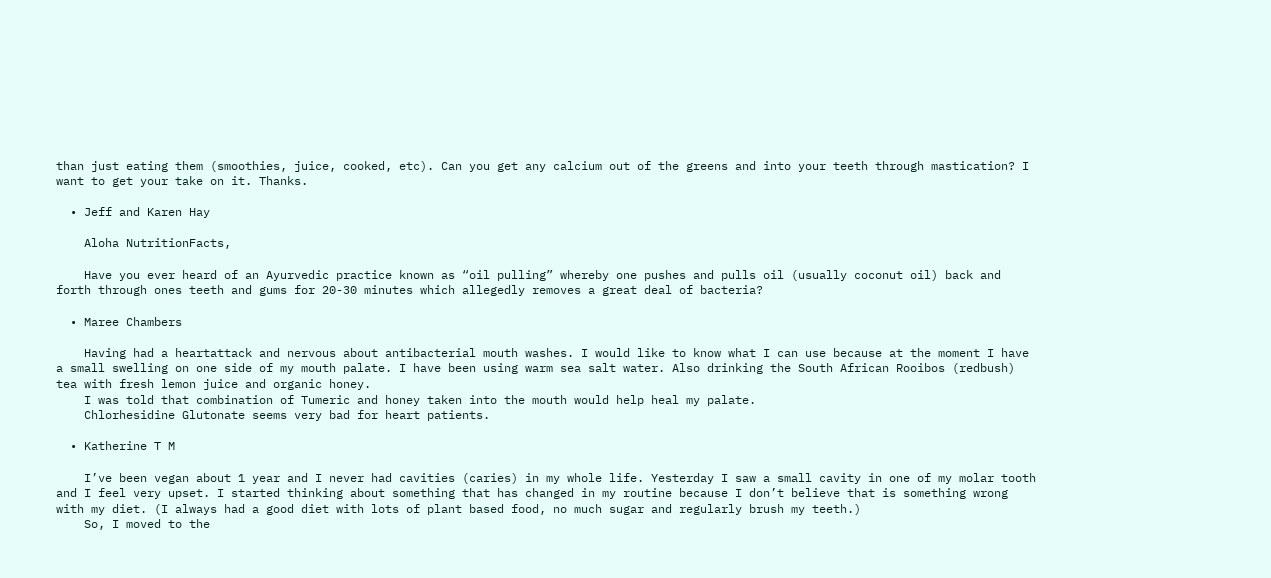than just eating them (smoothies, juice, cooked, etc). Can you get any calcium out of the greens and into your teeth through mastication? I want to get your take on it. Thanks.

  • Jeff and Karen Hay

    Aloha NutritionFacts,

    Have you ever heard of an Ayurvedic practice known as “oil pulling” whereby one pushes and pulls oil (usually coconut oil) back and forth through ones teeth and gums for 20-30 minutes which allegedly removes a great deal of bacteria?

  • Maree Chambers

    Having had a heartattack and nervous about antibacterial mouth washes. I would like to know what I can use because at the moment I have a small swelling on one side of my mouth palate. I have been using warm sea salt water. Also drinking the South African Rooibos (redbush) tea with fresh lemon juice and organic honey.
    I was told that combination of Tumeric and honey taken into the mouth would help heal my palate.
    Chlorhesidine Glutonate seems very bad for heart patients.

  • Katherine T M

    I’ve been vegan about 1 year and I never had cavities (caries) in my whole life. Yesterday I saw a small cavity in one of my molar tooth and I feel very upset. I started thinking about something that has changed in my routine because I don’t believe that is something wrong with my diet. (I always had a good diet with lots of plant based food, no much sugar and regularly brush my teeth.)
    So, I moved to the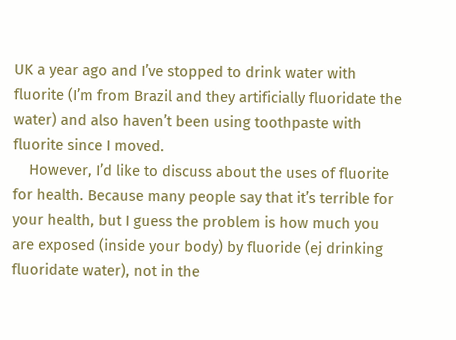UK a year ago and I’ve stopped to drink water with fluorite (I’m from Brazil and they artificially fluoridate the water) and also haven’t been using toothpaste with fluorite since I moved.
    However, I’d like to discuss about the uses of fluorite for health. Because many people say that it’s terrible for your health, but I guess the problem is how much you are exposed (inside your body) by fluoride (ej drinking fluoridate water), not in the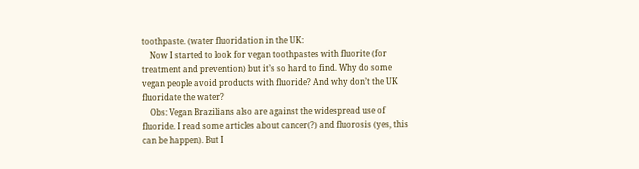toothpaste. (water fluoridation in the UK:
    Now I started to look for vegan toothpastes with fluorite (for treatment and prevention) but it’s so hard to find. Why do some vegan people avoid products with fluoride? And why don’t the UK fluoridate the water?
    Obs: Vegan Brazilians also are against the widespread use of fluoride. I read some articles about cancer(?) and fluorosis (yes, this can be happen). But I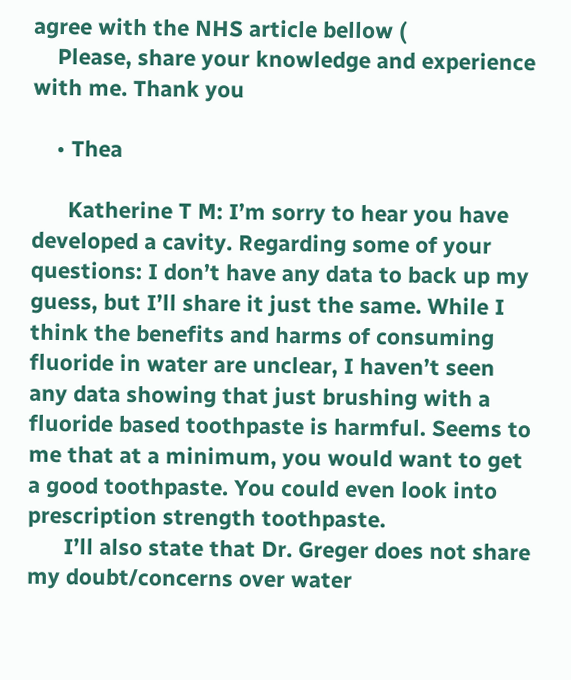agree with the NHS article bellow (
    Please, share your knowledge and experience with me. Thank you

    • Thea

      Katherine T M: I’m sorry to hear you have developed a cavity. Regarding some of your questions: I don’t have any data to back up my guess, but I’ll share it just the same. While I think the benefits and harms of consuming fluoride in water are unclear, I haven’t seen any data showing that just brushing with a fluoride based toothpaste is harmful. Seems to me that at a minimum, you would want to get a good toothpaste. You could even look into prescription strength toothpaste.
      I’ll also state that Dr. Greger does not share my doubt/concerns over water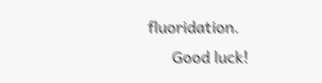fluoridation.
      Good luck!